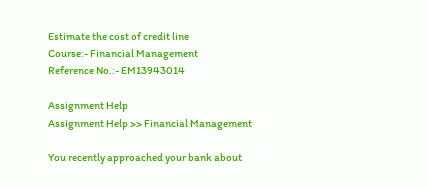Estimate the cost of credit line
Course:- Financial Management
Reference No.:- EM13943014

Assignment Help
Assignment Help >> Financial Management

You recently approached your bank about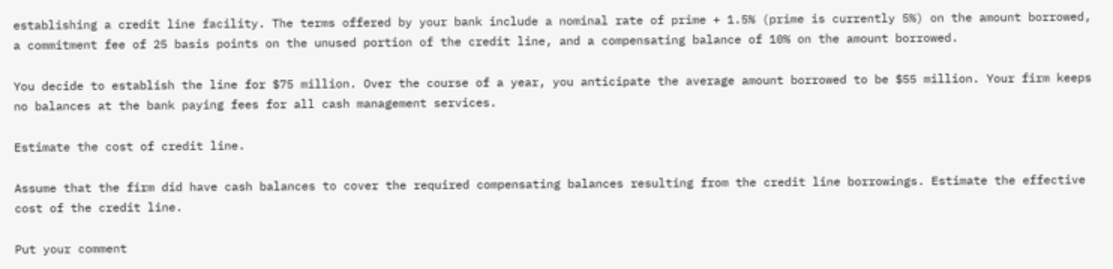establishing a credit line facility. The terms offered by your bank include a nominal rate of prime + 1.5% (prime is currently 5%) on the amount borrowed, a commitment fee of 25 basis points on the unused portion of the credit line, and a compensating balance of 10% on the amount borrowed.

You decide to establish the line for $75 million. Over the course of a year, you anticipate the average amount borrowed to be $55 million. Your firm keeps no balances at the bank paying fees for all cash management services.

Estimate the cost of credit line.

Assume that the firm did have cash balances to cover the required compensating balances resulting from the credit line borrowings. Estimate the effective cost of the credit line.

Put your comment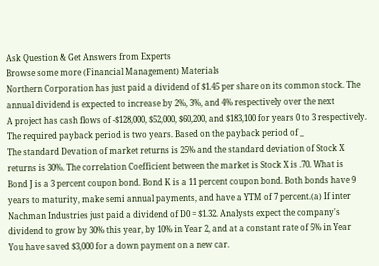Ask Question & Get Answers from Experts
Browse some more (Financial Management) Materials
Northern Corporation has just paid a dividend of $1.45 per share on its common stock. The annual dividend is expected to increase by 2%, 3%, and 4% respectively over the next
A project has cash flows of -$128,000, $52,000, $60,200, and $183,100 for years 0 to 3 respectively. The required payback period is two years. Based on the payback period of _
The standard Devation of market returns is 25% and the standard deviation of Stock X returns is 30%. The correlation Coefficient between the market is Stock X is .70. What is
Bond J is a 3 percent coupon bond. Bond K is a 11 percent coupon bond. Both bonds have 9 years to maturity, make semi annual payments, and have a YTM of 7 percent.(a) If inter
Nachman Industries just paid a dividend of D0 = $1.32. Analysts expect the company's dividend to grow by 30% this year, by 10% in Year 2, and at a constant rate of 5% in Year
You have saved $3,000 for a down payment on a new car.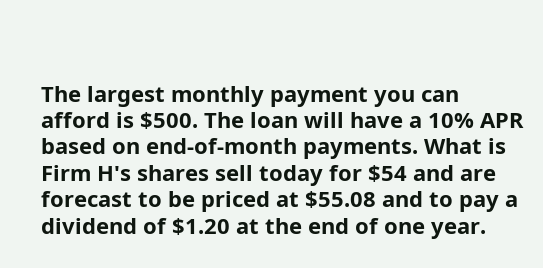The largest monthly payment you can afford is $500. The loan will have a 10% APR based on end-of-month payments. What is
Firm H's shares sell today for $54 and are forecast to be priced at $55.08 and to pay a dividend of $1.20 at the end of one year.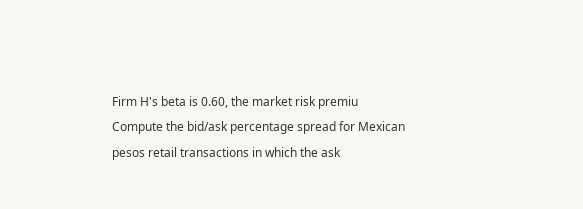Firm H's beta is 0.60, the market risk premiu
Compute the bid/ask percentage spread for Mexican pesos retail transactions in which the ask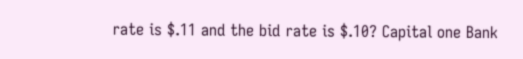rate is $.11 and the bid rate is $.10? Capital one Bank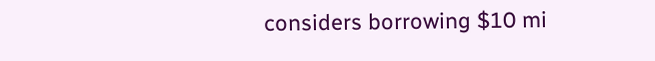considers borrowing $10 mi